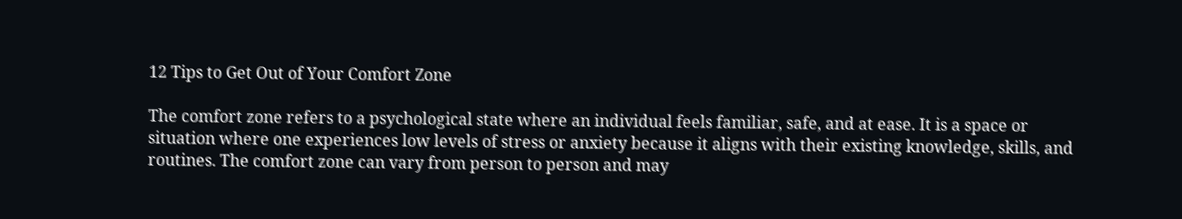12 Tips to Get Out of Your Comfort Zone

The comfort zone refers to a psychological state where an individual feels familiar, safe, and at ease. It is a space or situation where one experiences low levels of stress or anxiety because it aligns with their existing knowledge, skills, and routines. The comfort zone can vary from person to person and may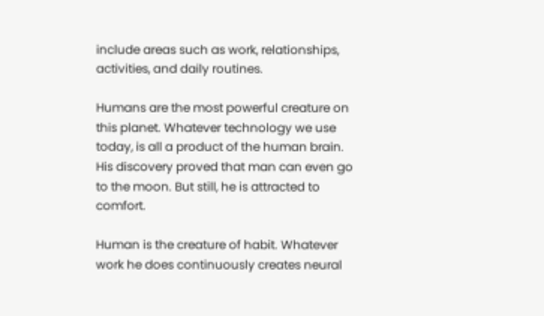include areas such as work, relationships, activities, and daily routines.

Humans are the most powerful creature on this planet. Whatever technology we use today, is all a product of the human brain. His discovery proved that man can even go to the moon. But still, he is attracted to comfort.

Human is the creature of habit. Whatever work he does continuously creates neural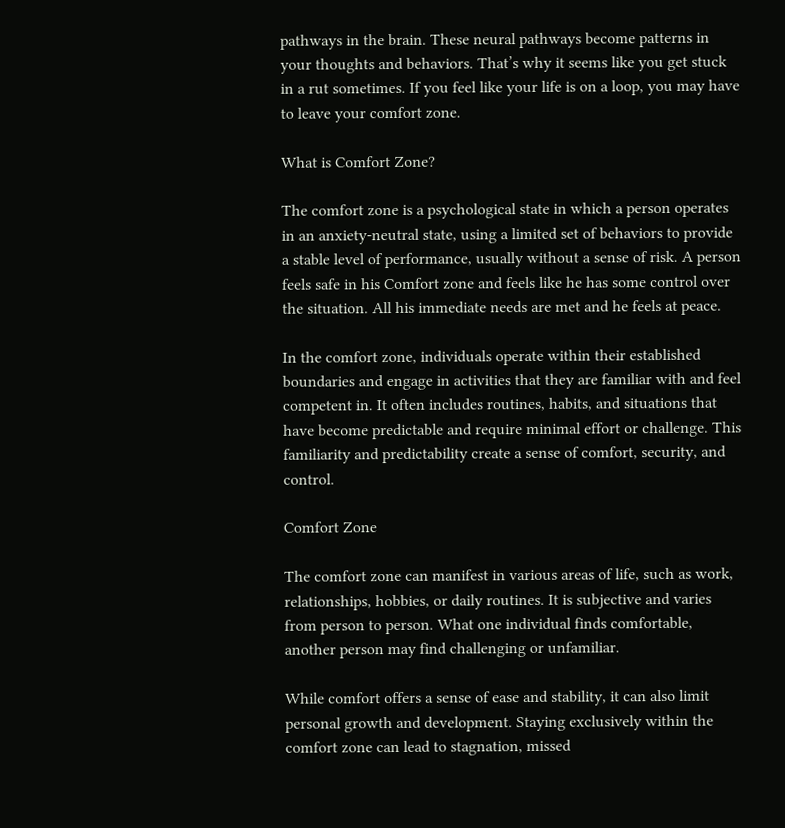pathways in the brain. These neural pathways become patterns in your thoughts and behaviors. That’s why it seems like you get stuck in a rut sometimes. If you feel like your life is on a loop, you may have to leave your comfort zone.

What is Comfort Zone?

The comfort zone is a psychological state in which a person operates in an anxiety-neutral state, using a limited set of behaviors to provide a stable level of performance, usually without a sense of risk. A person feels safe in his Comfort zone and feels like he has some control over the situation. All his immediate needs are met and he feels at peace.

In the comfort zone, individuals operate within their established boundaries and engage in activities that they are familiar with and feel competent in. It often includes routines, habits, and situations that have become predictable and require minimal effort or challenge. This familiarity and predictability create a sense of comfort, security, and control.

Comfort Zone

The comfort zone can manifest in various areas of life, such as work, relationships, hobbies, or daily routines. It is subjective and varies from person to person. What one individual finds comfortable, another person may find challenging or unfamiliar.

While comfort offers a sense of ease and stability, it can also limit personal growth and development. Staying exclusively within the comfort zone can lead to stagnation, missed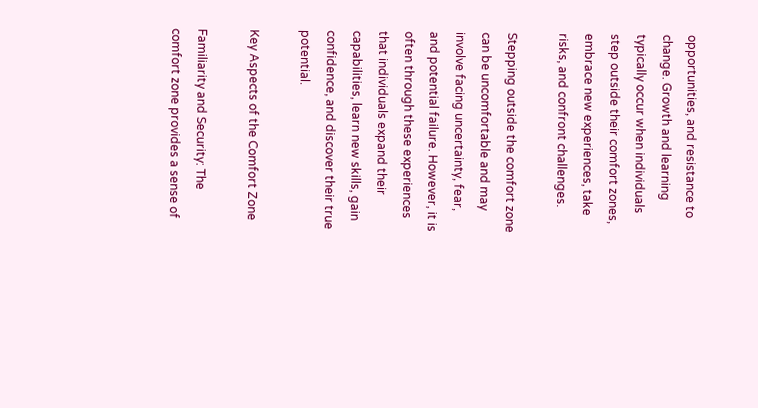opportunities, and resistance to change. Growth and learning typically occur when individuals step outside their comfort zones, embrace new experiences, take risks, and confront challenges.

Stepping outside the comfort zone can be uncomfortable and may involve facing uncertainty, fear, and potential failure. However, it is often through these experiences that individuals expand their capabilities, learn new skills, gain confidence, and discover their true potential.

Key Aspects of the Comfort Zone

Familiarity and Security: The comfort zone provides a sense of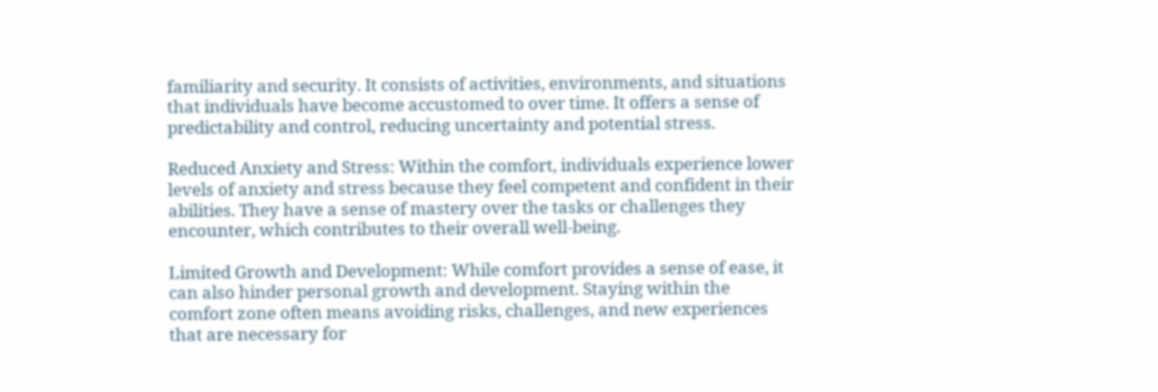familiarity and security. It consists of activities, environments, and situations that individuals have become accustomed to over time. It offers a sense of predictability and control, reducing uncertainty and potential stress.

Reduced Anxiety and Stress: Within the comfort, individuals experience lower levels of anxiety and stress because they feel competent and confident in their abilities. They have a sense of mastery over the tasks or challenges they encounter, which contributes to their overall well-being.

Limited Growth and Development: While comfort provides a sense of ease, it can also hinder personal growth and development. Staying within the comfort zone often means avoiding risks, challenges, and new experiences that are necessary for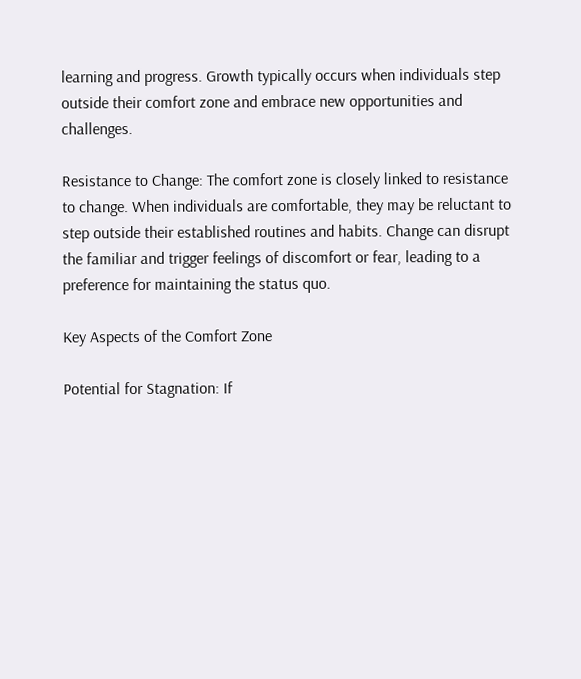learning and progress. Growth typically occurs when individuals step outside their comfort zone and embrace new opportunities and challenges.

Resistance to Change: The comfort zone is closely linked to resistance to change. When individuals are comfortable, they may be reluctant to step outside their established routines and habits. Change can disrupt the familiar and trigger feelings of discomfort or fear, leading to a preference for maintaining the status quo.

Key Aspects of the Comfort Zone

Potential for Stagnation: If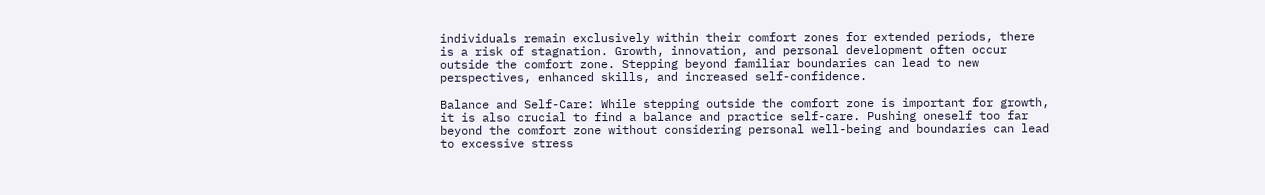individuals remain exclusively within their comfort zones for extended periods, there is a risk of stagnation. Growth, innovation, and personal development often occur outside the comfort zone. Stepping beyond familiar boundaries can lead to new perspectives, enhanced skills, and increased self-confidence.

Balance and Self-Care: While stepping outside the comfort zone is important for growth, it is also crucial to find a balance and practice self-care. Pushing oneself too far beyond the comfort zone without considering personal well-being and boundaries can lead to excessive stress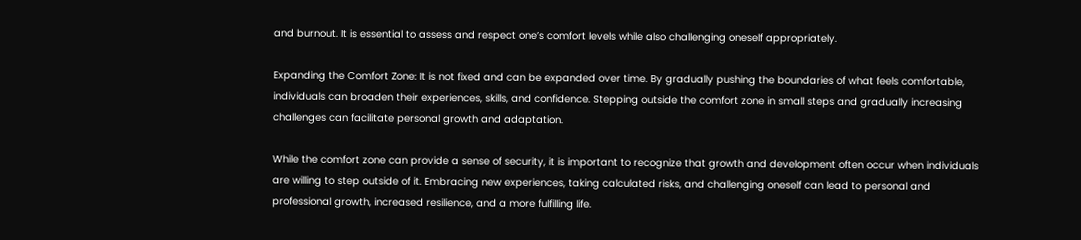and burnout. It is essential to assess and respect one’s comfort levels while also challenging oneself appropriately.

Expanding the Comfort Zone: It is not fixed and can be expanded over time. By gradually pushing the boundaries of what feels comfortable, individuals can broaden their experiences, skills, and confidence. Stepping outside the comfort zone in small steps and gradually increasing challenges can facilitate personal growth and adaptation.

While the comfort zone can provide a sense of security, it is important to recognize that growth and development often occur when individuals are willing to step outside of it. Embracing new experiences, taking calculated risks, and challenging oneself can lead to personal and professional growth, increased resilience, and a more fulfilling life.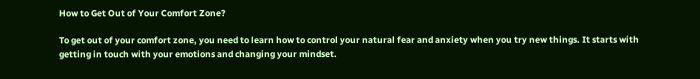How to Get Out of Your Comfort Zone?

To get out of your comfort zone, you need to learn how to control your natural fear and anxiety when you try new things. It starts with getting in touch with your emotions and changing your mindset.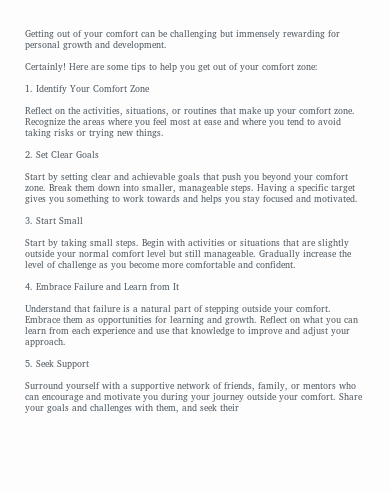Getting out of your comfort can be challenging but immensely rewarding for personal growth and development.

Certainly! Here are some tips to help you get out of your comfort zone:

1. Identify Your Comfort Zone

Reflect on the activities, situations, or routines that make up your comfort zone. Recognize the areas where you feel most at ease and where you tend to avoid taking risks or trying new things.

2. Set Clear Goals

Start by setting clear and achievable goals that push you beyond your comfort zone. Break them down into smaller, manageable steps. Having a specific target gives you something to work towards and helps you stay focused and motivated.

3. Start Small

Start by taking small steps. Begin with activities or situations that are slightly outside your normal comfort level but still manageable. Gradually increase the level of challenge as you become more comfortable and confident.

4. Embrace Failure and Learn from It

Understand that failure is a natural part of stepping outside your comfort. Embrace them as opportunities for learning and growth. Reflect on what you can learn from each experience and use that knowledge to improve and adjust your approach.

5. Seek Support

Surround yourself with a supportive network of friends, family, or mentors who can encourage and motivate you during your journey outside your comfort. Share your goals and challenges with them, and seek their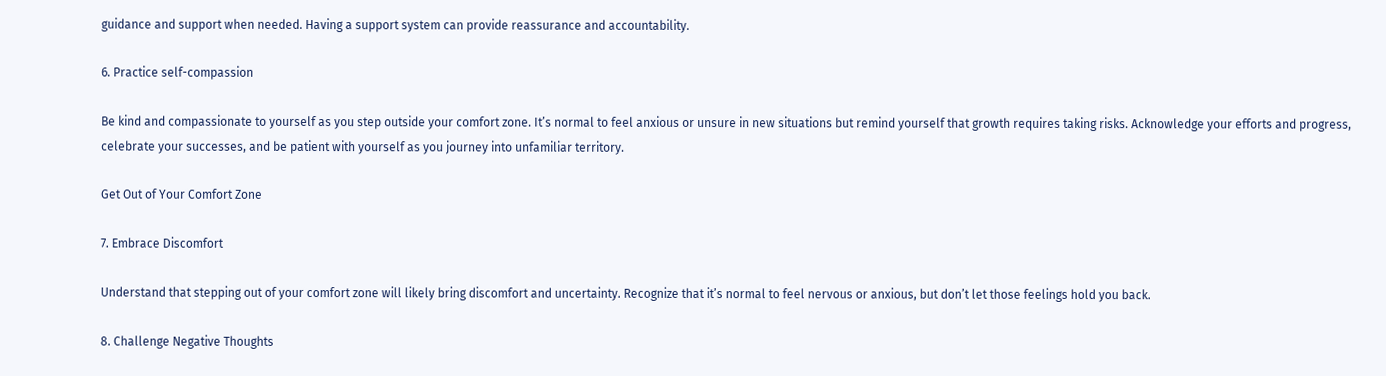guidance and support when needed. Having a support system can provide reassurance and accountability.

6. Practice self-compassion

Be kind and compassionate to yourself as you step outside your comfort zone. It’s normal to feel anxious or unsure in new situations but remind yourself that growth requires taking risks. Acknowledge your efforts and progress, celebrate your successes, and be patient with yourself as you journey into unfamiliar territory.

Get Out of Your Comfort Zone

7. Embrace Discomfort

Understand that stepping out of your comfort zone will likely bring discomfort and uncertainty. Recognize that it’s normal to feel nervous or anxious, but don’t let those feelings hold you back.

8. Challenge Negative Thoughts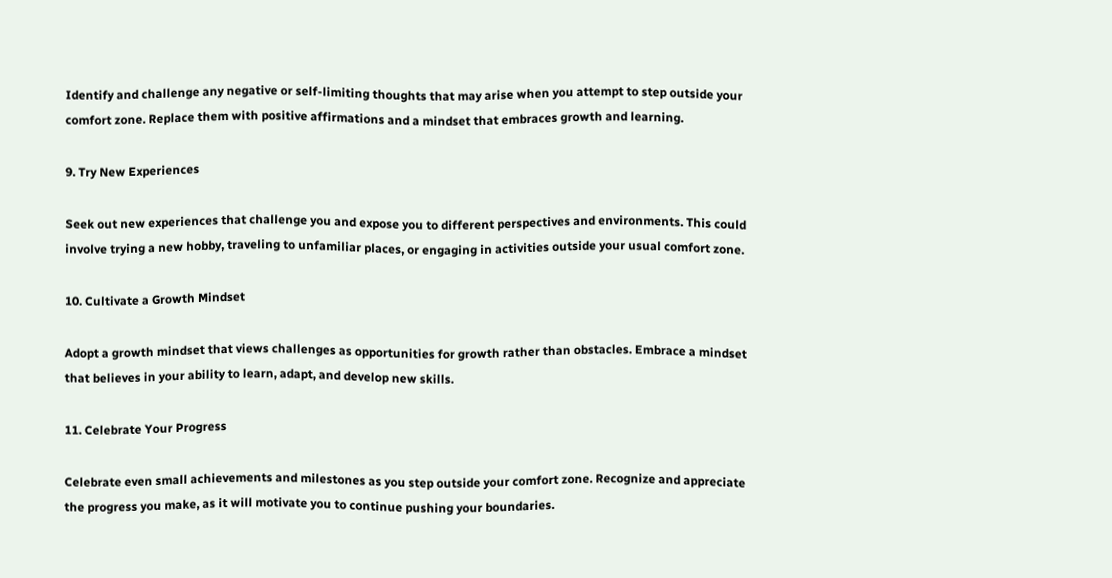Identify and challenge any negative or self-limiting thoughts that may arise when you attempt to step outside your comfort zone. Replace them with positive affirmations and a mindset that embraces growth and learning.

9. Try New Experiences

Seek out new experiences that challenge you and expose you to different perspectives and environments. This could involve trying a new hobby, traveling to unfamiliar places, or engaging in activities outside your usual comfort zone.

10. Cultivate a Growth Mindset

Adopt a growth mindset that views challenges as opportunities for growth rather than obstacles. Embrace a mindset that believes in your ability to learn, adapt, and develop new skills.

11. Celebrate Your Progress

Celebrate even small achievements and milestones as you step outside your comfort zone. Recognize and appreciate the progress you make, as it will motivate you to continue pushing your boundaries.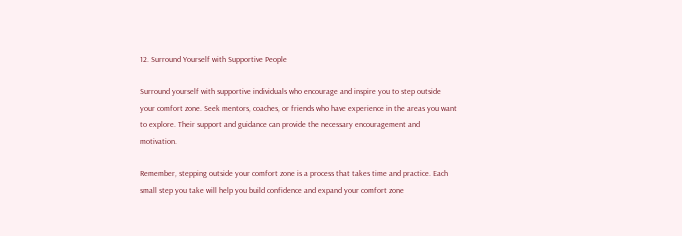12. Surround Yourself with Supportive People

Surround yourself with supportive individuals who encourage and inspire you to step outside your comfort zone. Seek mentors, coaches, or friends who have experience in the areas you want to explore. Their support and guidance can provide the necessary encouragement and motivation.

Remember, stepping outside your comfort zone is a process that takes time and practice. Each small step you take will help you build confidence and expand your comfort zone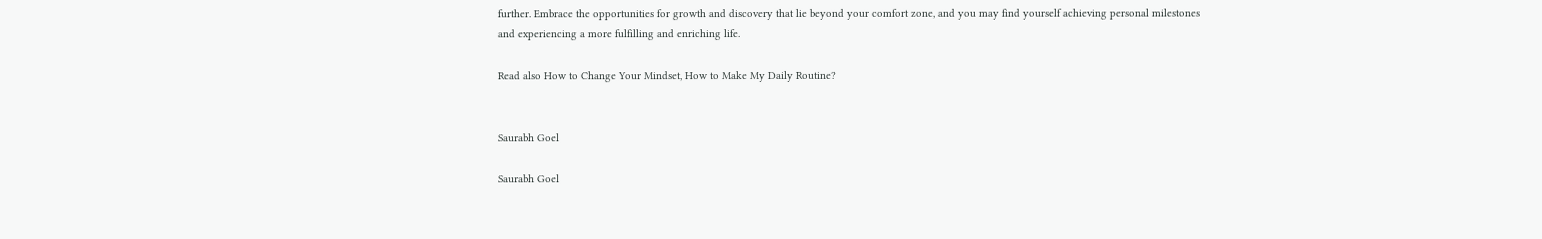further. Embrace the opportunities for growth and discovery that lie beyond your comfort zone, and you may find yourself achieving personal milestones and experiencing a more fulfilling and enriching life.

Read also How to Change Your Mindset, How to Make My Daily Routine?


Saurabh Goel

Saurabh Goel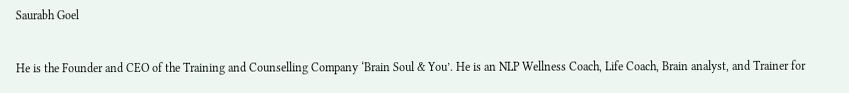Saurabh Goel

He is the Founder and CEO of the Training and Counselling Company ‘Brain Soul & You’. He is an NLP Wellness Coach, Life Coach, Brain analyst, and Trainer for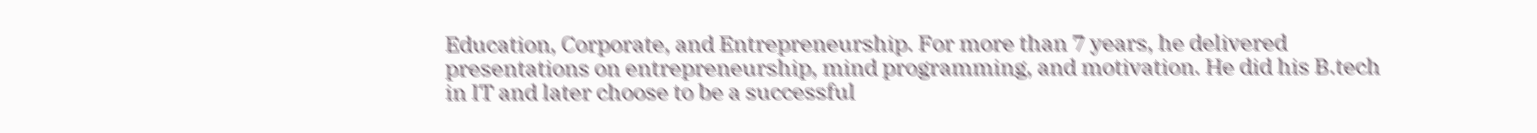Education, Corporate, and Entrepreneurship. For more than 7 years, he delivered presentations on entrepreneurship, mind programming, and motivation. He did his B.tech in IT and later choose to be a successful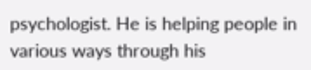psychologist. He is helping people in various ways through his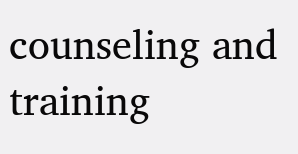counseling and training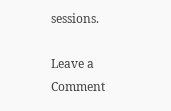sessions.

Leave a Comment